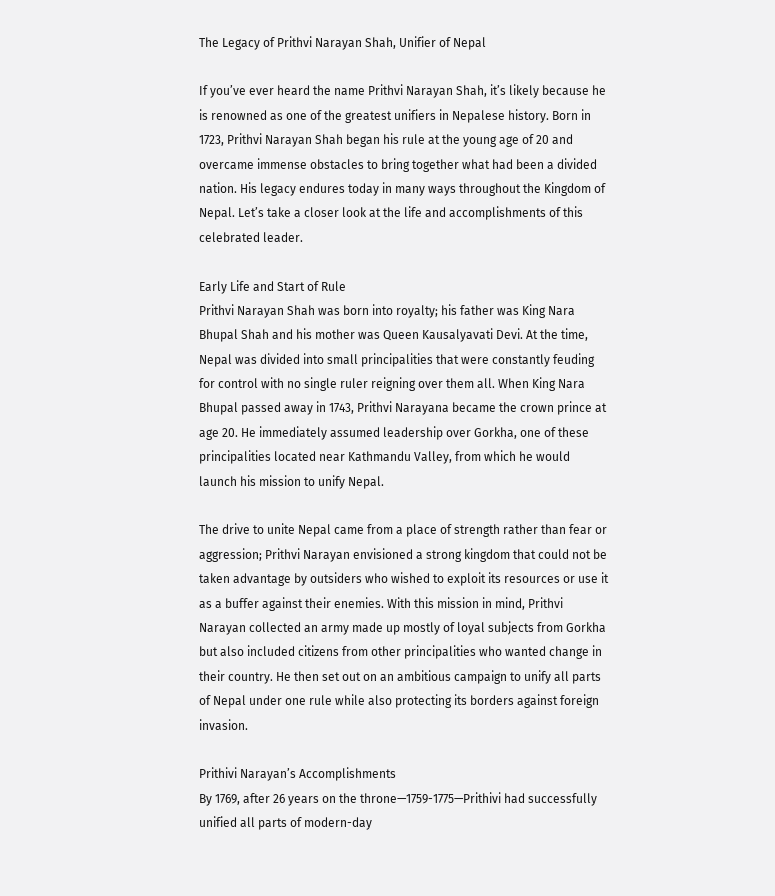The Legacy of Prithvi Narayan Shah, Unifier of Nepal

If you’ve ever heard the name Prithvi Narayan Shah, it’s likely because he is renowned as one of the greatest unifiers in Nepalese history. Born in 1723, Prithvi Narayan Shah began his rule at the young age of 20 and overcame immense obstacles to bring together what had been a divided nation. His legacy endures today in many ways throughout the Kingdom of Nepal. Let’s take a closer look at the life and accomplishments of this celebrated leader.

Early Life and Start of Rule
Prithvi Narayan Shah was born into royalty; his father was King Nara Bhupal Shah and his mother was Queen Kausalyavati Devi. At the time, Nepal was divided into small principalities that were constantly feuding for control with no single ruler reigning over them all. When King Nara Bhupal passed away in 1743, Prithvi Narayana became the crown prince at age 20. He immediately assumed leadership over Gorkha, one of these principalities located near Kathmandu Valley, from which he would launch his mission to unify Nepal.

The drive to unite Nepal came from a place of strength rather than fear or aggression; Prithvi Narayan envisioned a strong kingdom that could not be taken advantage by outsiders who wished to exploit its resources or use it as a buffer against their enemies. With this mission in mind, Prithvi Narayan collected an army made up mostly of loyal subjects from Gorkha but also included citizens from other principalities who wanted change in their country. He then set out on an ambitious campaign to unify all parts of Nepal under one rule while also protecting its borders against foreign invasion.

Prithivi Narayan’s Accomplishments
By 1769, after 26 years on the throne—1759-1775—Prithivi had successfully unified all parts of modern-day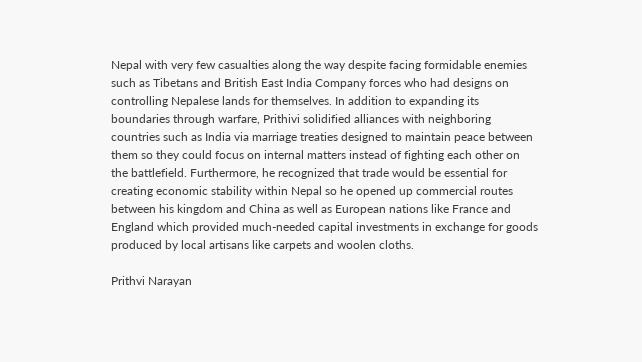Nepal with very few casualties along the way despite facing formidable enemies such as Tibetans and British East India Company forces who had designs on controlling Nepalese lands for themselves. In addition to expanding its boundaries through warfare, Prithivi solidified alliances with neighboring countries such as India via marriage treaties designed to maintain peace between them so they could focus on internal matters instead of fighting each other on the battlefield. Furthermore, he recognized that trade would be essential for creating economic stability within Nepal so he opened up commercial routes between his kingdom and China as well as European nations like France and England which provided much-needed capital investments in exchange for goods produced by local artisans like carpets and woolen cloths.

Prithvi Narayan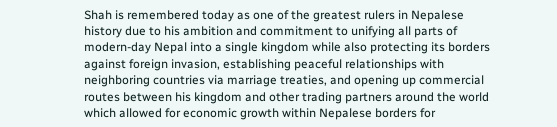Shah is remembered today as one of the greatest rulers in Nepalese history due to his ambition and commitment to unifying all parts of modern-day Nepal into a single kingdom while also protecting its borders against foreign invasion, establishing peaceful relationships with neighboring countries via marriage treaties, and opening up commercial routes between his kingdom and other trading partners around the world which allowed for economic growth within Nepalese borders for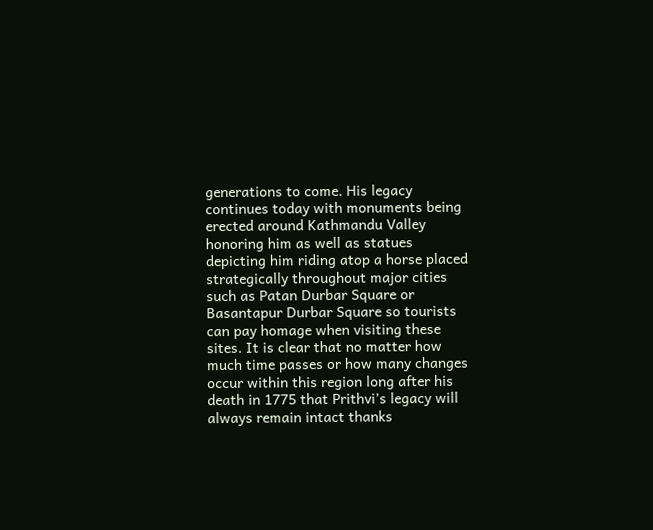generations to come. His legacy continues today with monuments being erected around Kathmandu Valley honoring him as well as statues depicting him riding atop a horse placed strategically throughout major cities such as Patan Durbar Square or Basantapur Durbar Square so tourists can pay homage when visiting these sites. It is clear that no matter how much time passes or how many changes occur within this region long after his death in 1775 that Prithvi’s legacy will always remain intact thanks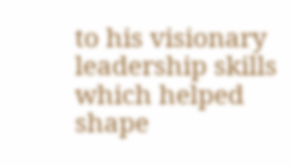to his visionary leadership skills which helped shape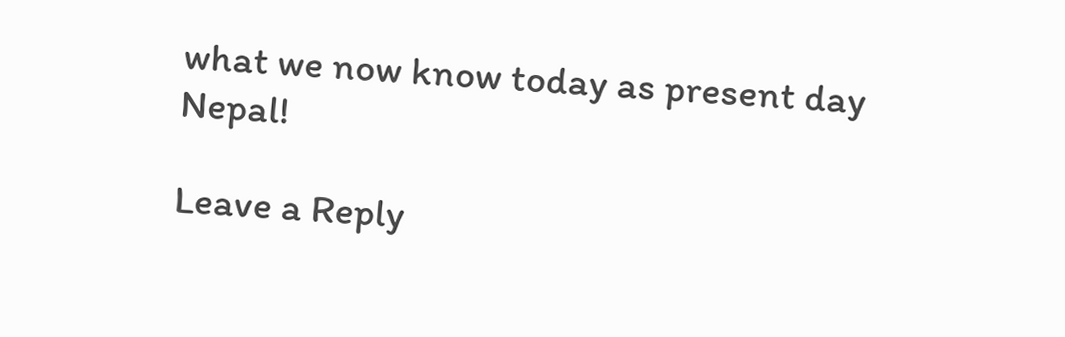what we now know today as present day Nepal!

Leave a Reply